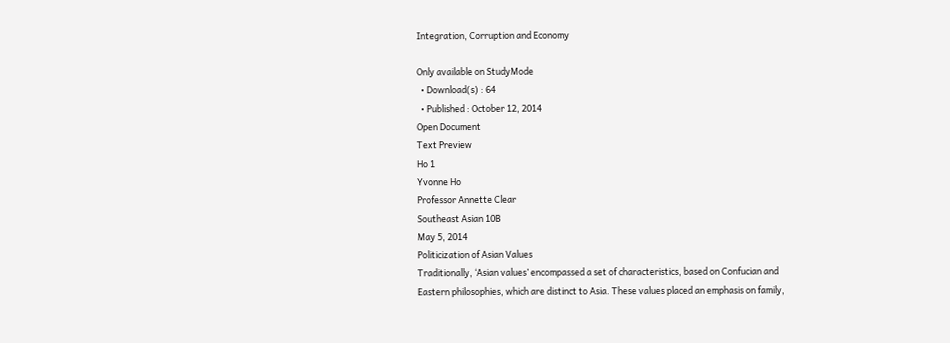Integration, Corruption and Economy

Only available on StudyMode
  • Download(s) : 64
  • Published : October 12, 2014
Open Document
Text Preview
Ho 1
Yvonne Ho
Professor Annette Clear
Southeast Asian 10B
May 5, 2014
Politicization of Asian Values
Traditionally, ‘Asian values’ encompassed a set of characteristics, based on Confucian and Eastern philosophies, which are distinct to Asia. These values placed an emphasis on family,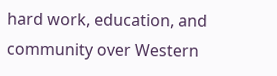hard work, education, and community over Western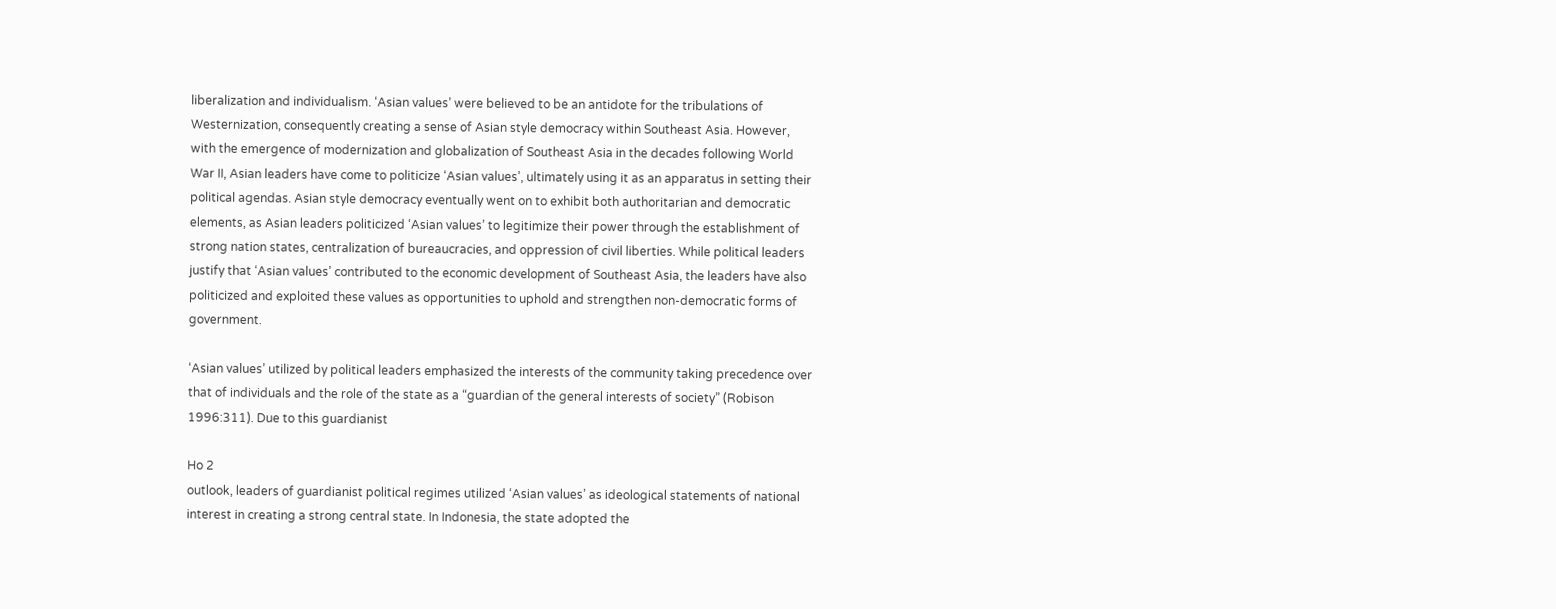liberalization and individualism. ‘Asian values’ were believed to be an antidote for the tribulations of Westernization, consequently creating a sense of Asian style democracy within Southeast Asia. However, with the emergence of modernization and globalization of Southeast Asia in the decades following World War II, Asian leaders have come to politicize ‘Asian values’, ultimately using it as an apparatus in setting their political agendas. Asian style democracy eventually went on to exhibit both authoritarian and democratic elements, as Asian leaders politicized ‘Asian values’ to legitimize their power through the establishment of strong nation states, centralization of bureaucracies, and oppression of civil liberties. While political leaders justify that ‘Asian values’ contributed to the economic development of Southeast Asia, the leaders have also politicized and exploited these values as opportunities to uphold and strengthen non-democratic forms of government.

‘Asian values’ utilized by political leaders emphasized the interests of the community taking precedence over that of individuals and the role of the state as a “guardian of the general interests of society” (Robison 1996:311). Due to this guardianist

Ho 2
outlook, leaders of guardianist political regimes utilized ‘Asian values’ as ideological statements of national interest in creating a strong central state. In Indonesia, the state adopted the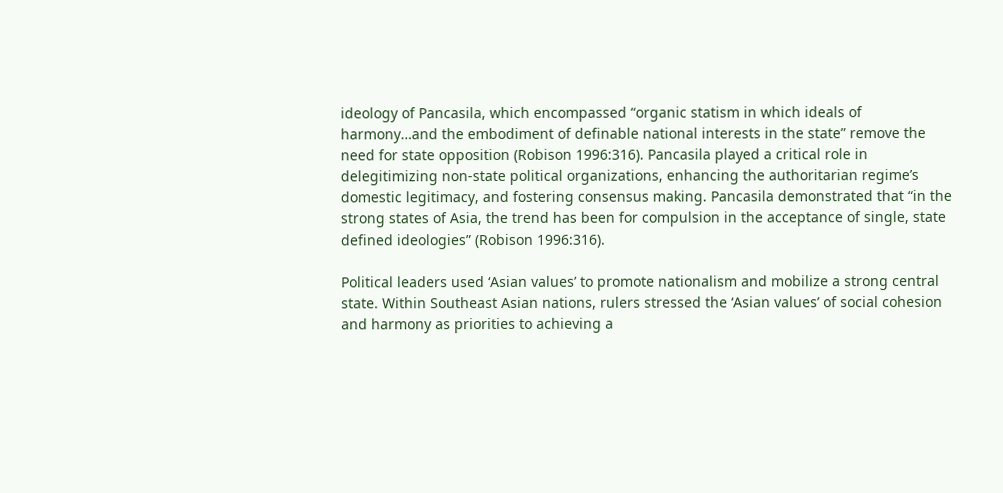ideology of Pancasila, which encompassed “organic statism in which ideals of harmony…and the embodiment of definable national interests in the state” remove the need for state opposition (Robison 1996:316). Pancasila played a critical role in delegitimizing non-state political organizations, enhancing the authoritarian regime’s domestic legitimacy, and fostering consensus making. Pancasila demonstrated that “in the strong states of Asia, the trend has been for compulsion in the acceptance of single, state defined ideologies” (Robison 1996:316).

Political leaders used ‘Asian values’ to promote nationalism and mobilize a strong central state. Within Southeast Asian nations, rulers stressed the ‘Asian values’ of social cohesion and harmony as priorities to achieving a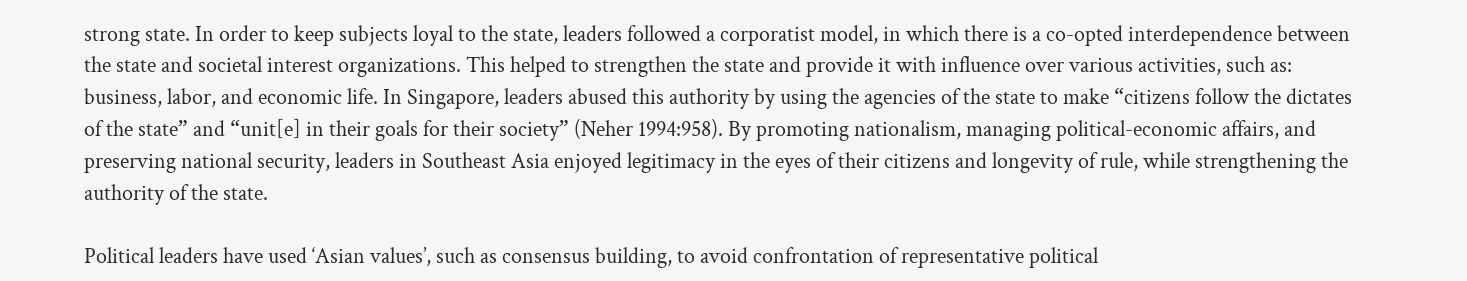strong state. In order to keep subjects loyal to the state, leaders followed a corporatist model, in which there is a co-opted interdependence between the state and societal interest organizations. This helped to strengthen the state and provide it with influence over various activities, such as: business, labor, and economic life. In Singapore, leaders abused this authority by using the agencies of the state to make “citizens follow the dictates of the state” and “unit[e] in their goals for their society” (Neher 1994:958). By promoting nationalism, managing political-economic affairs, and preserving national security, leaders in Southeast Asia enjoyed legitimacy in the eyes of their citizens and longevity of rule, while strengthening the authority of the state.

Political leaders have used ‘Asian values’, such as consensus building, to avoid confrontation of representative political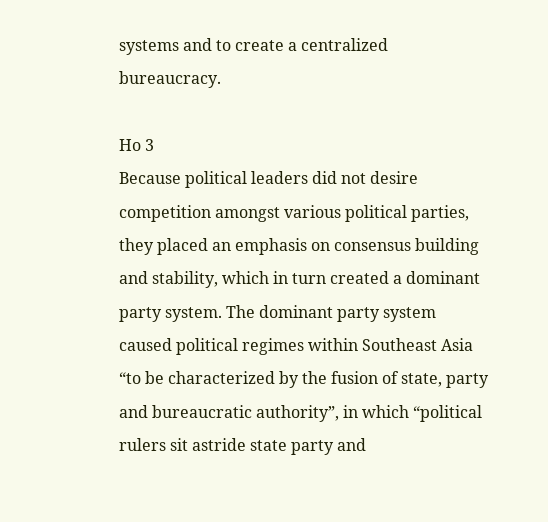systems and to create a centralized bureaucracy.

Ho 3
Because political leaders did not desire competition amongst various political parties, they placed an emphasis on consensus building and stability, which in turn created a dominant party system. The dominant party system caused political regimes within Southeast Asia “to be characterized by the fusion of state, party and bureaucratic authority”, in which “political rulers sit astride state party and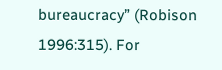bureaucracy” (Robison 1996:315). For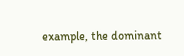example, the dominant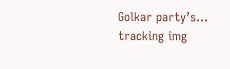Golkar party’s...
tracking img